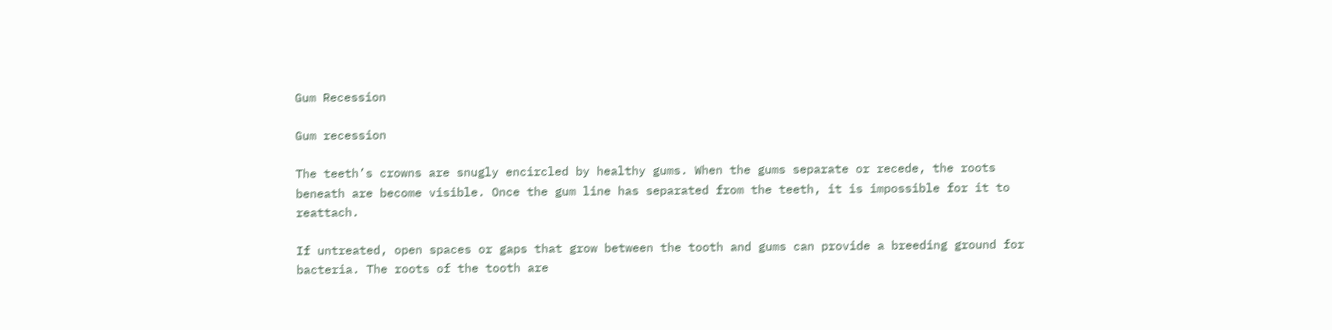Gum Recession

Gum recession

The teeth’s crowns are snugly encircled by healthy gums. When the gums separate or recede, the roots beneath are become visible. Once the gum line has separated from the teeth, it is impossible for it to reattach.

If untreated, open spaces or gaps that grow between the tooth and gums can provide a breeding ground for bacteria. The roots of the tooth are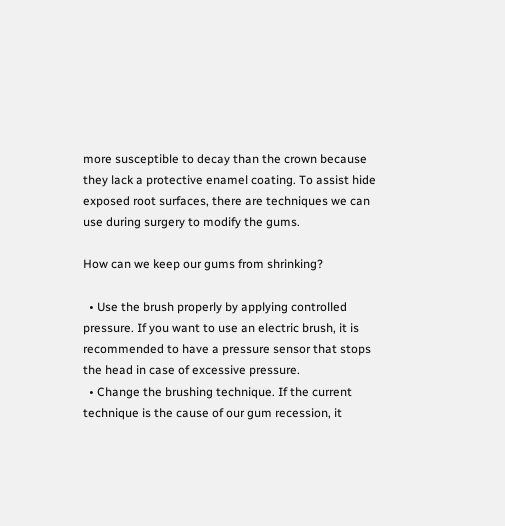more susceptible to decay than the crown because they lack a protective enamel coating. To assist hide exposed root surfaces, there are techniques we can use during surgery to modify the gums.

How can we keep our gums from shrinking?

  • Use the brush properly by applying controlled pressure. If you want to use an electric brush, it is recommended to have a pressure sensor that stops the head in case of excessive pressure.
  • Change the brushing technique. If the current technique is the cause of our gum recession, it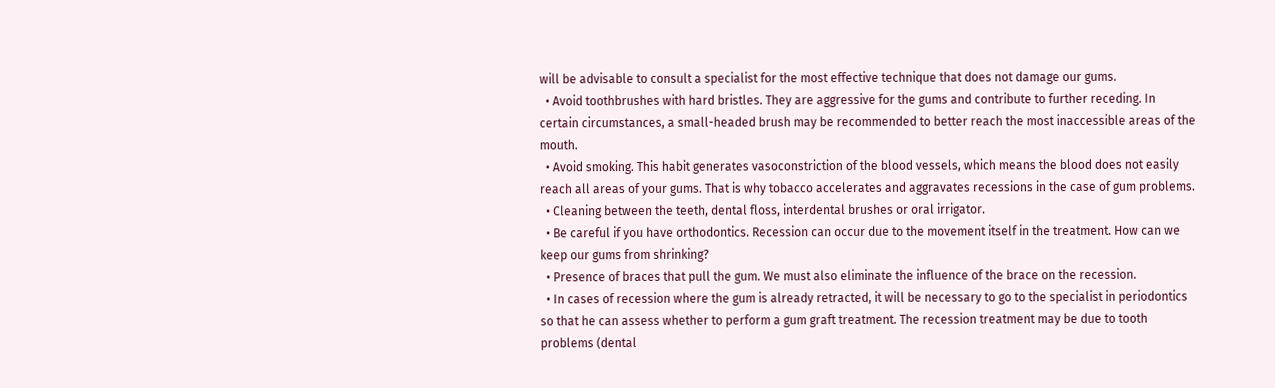will be advisable to consult a specialist for the most effective technique that does not damage our gums.
  • Avoid toothbrushes with hard bristles. They are aggressive for the gums and contribute to further receding. In certain circumstances, a small-headed brush may be recommended to better reach the most inaccessible areas of the mouth.
  • Avoid smoking. This habit generates vasoconstriction of the blood vessels, which means the blood does not easily reach all areas of your gums. That is why tobacco accelerates and aggravates recessions in the case of gum problems.
  • Cleaning between the teeth, dental floss, interdental brushes or oral irrigator.
  • Be careful if you have orthodontics. Recession can occur due to the movement itself in the treatment. How can we keep our gums from shrinking?
  • Presence of braces that pull the gum. We must also eliminate the influence of the brace on the recession.
  • In cases of recession where the gum is already retracted, it will be necessary to go to the specialist in periodontics so that he can assess whether to perform a gum graft treatment. The recession treatment may be due to tooth problems (dental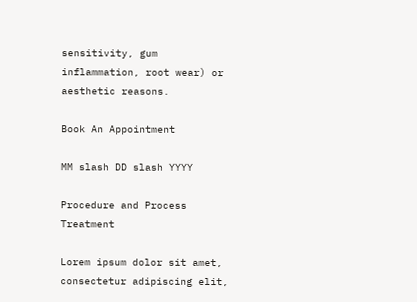sensitivity, gum inflammation, root wear) or aesthetic reasons.

Book An Appointment

MM slash DD slash YYYY

Procedure and Process Treatment

Lorem ipsum dolor sit amet, consectetur adipiscing elit,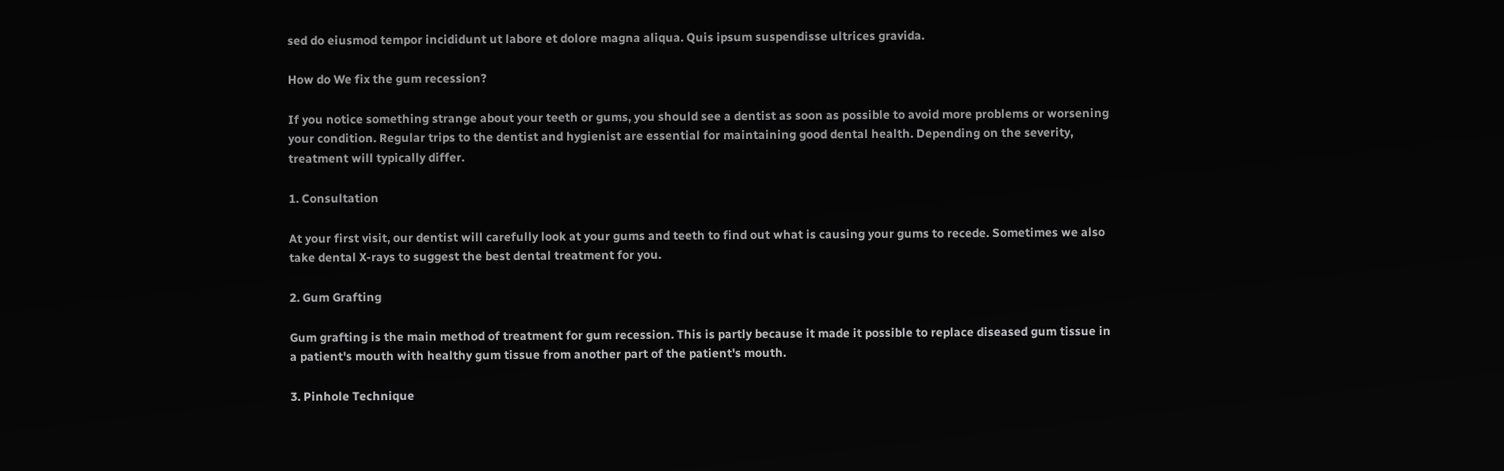sed do eiusmod tempor incididunt ut labore et dolore magna aliqua. Quis ipsum suspendisse ultrices gravida.

How do We fix the gum recession?

If you notice something strange about your teeth or gums, you should see a dentist as soon as possible to avoid more problems or worsening your condition. Regular trips to the dentist and hygienist are essential for maintaining good dental health. Depending on the severity, treatment will typically differ.

1. Consultation

At your first visit, our dentist will carefully look at your gums and teeth to find out what is causing your gums to recede. Sometimes we also take dental X-rays to suggest the best dental treatment for you.

2. Gum Grafting

Gum grafting is the main method of treatment for gum recession. This is partly because it made it possible to replace diseased gum tissue in a patient's mouth with healthy gum tissue from another part of the patient's mouth.

3. Pinhole Technique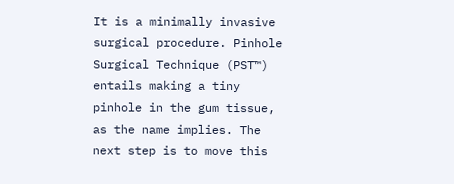It is a minimally invasive surgical procedure. Pinhole Surgical Technique (PST™) entails making a tiny pinhole in the gum tissue, as the name implies. The next step is to move this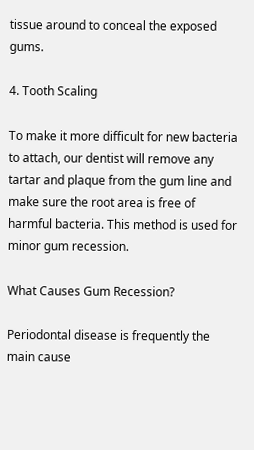tissue around to conceal the exposed gums.

4. Tooth Scaling

To make it more difficult for new bacteria to attach, our dentist will remove any tartar and plaque from the gum line and make sure the root area is free of harmful bacteria. This method is used for minor gum recession.

What Causes Gum Recession?

Periodontal disease is frequently the main cause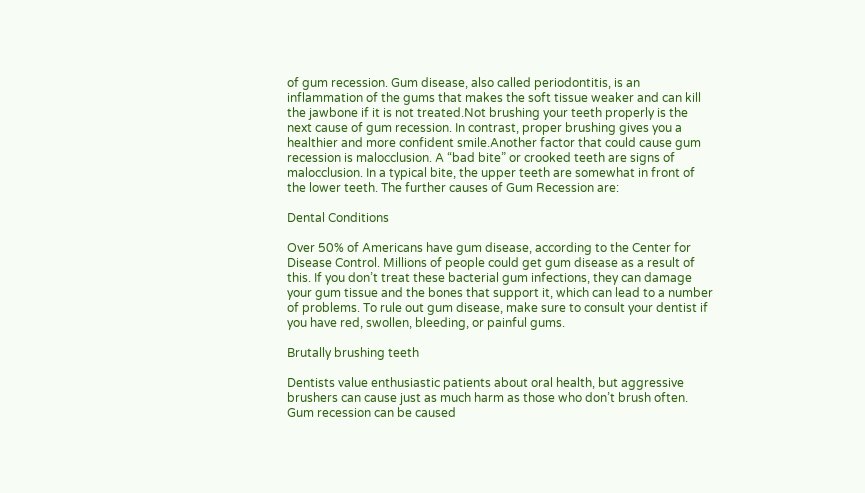of gum recession. Gum disease, also called periodontitis, is an inflammation of the gums that makes the soft tissue weaker and can kill the jawbone if it is not treated.Not brushing your teeth properly is the next cause of gum recession. In contrast, proper brushing gives you a healthier and more confident smile.Another factor that could cause gum recession is malocclusion. A “bad bite” or crooked teeth are signs of malocclusion. In a typical bite, the upper teeth are somewhat in front of the lower teeth. The further causes of Gum Recession are:

Dental Conditions

Over 50% of Americans have gum disease, according to the Center for Disease Control. Millions of people could get gum disease as a result of this. If you don’t treat these bacterial gum infections, they can damage your gum tissue and the bones that support it, which can lead to a number of problems. To rule out gum disease, make sure to consult your dentist if you have red, swollen, bleeding, or painful gums.

Brutally brushing teeth

Dentists value enthusiastic patients about oral health, but aggressive brushers can cause just as much harm as those who don’t brush often. Gum recession can be caused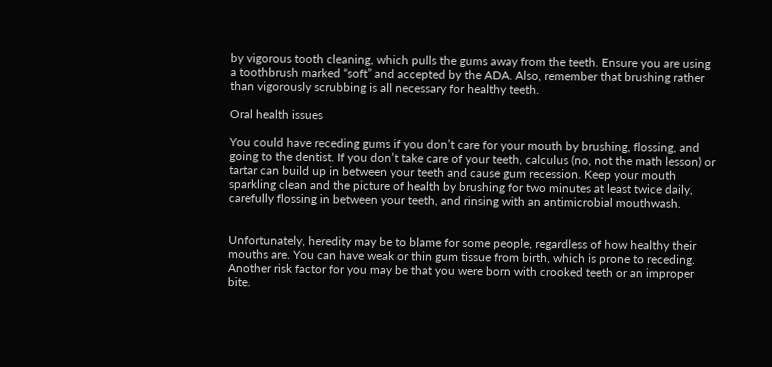by vigorous tooth cleaning, which pulls the gums away from the teeth. Ensure you are using a toothbrush marked “soft” and accepted by the ADA. Also, remember that brushing rather than vigorously scrubbing is all necessary for healthy teeth.

Oral health issues

You could have receding gums if you don’t care for your mouth by brushing, flossing, and going to the dentist. If you don’t take care of your teeth, calculus (no, not the math lesson) or tartar can build up in between your teeth and cause gum recession. Keep your mouth sparkling clean and the picture of health by brushing for two minutes at least twice daily, carefully flossing in between your teeth, and rinsing with an antimicrobial mouthwash.


Unfortunately, heredity may be to blame for some people, regardless of how healthy their mouths are. You can have weak or thin gum tissue from birth, which is prone to receding. Another risk factor for you may be that you were born with crooked teeth or an improper bite.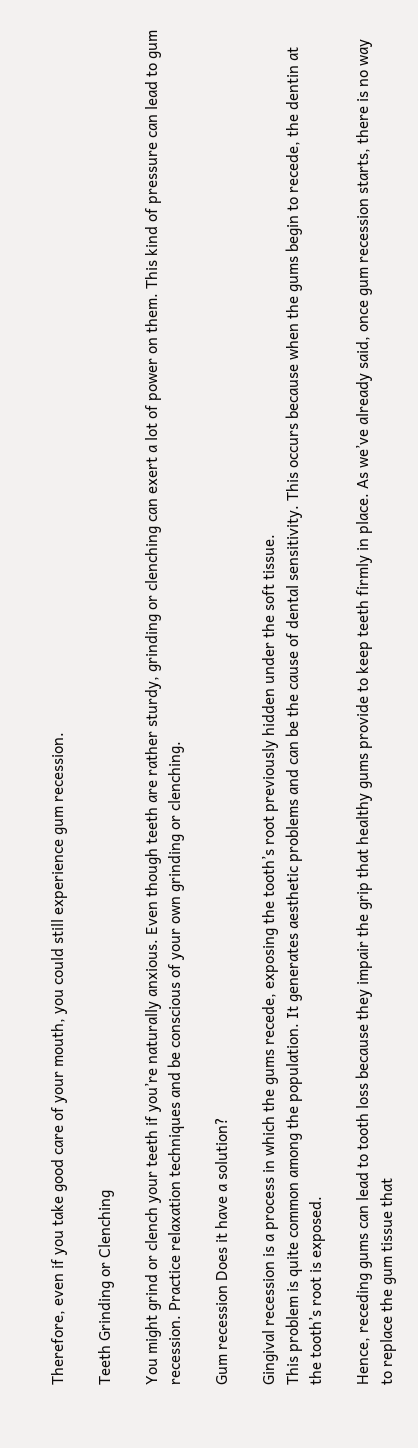Therefore, even if you take good care of your mouth, you could still experience gum recession.

Teeth Grinding or Clenching

You might grind or clench your teeth if you’re naturally anxious. Even though teeth are rather sturdy, grinding or clenching can exert a lot of power on them. This kind of pressure can lead to gum recession. Practice relaxation techniques and be conscious of your own grinding or clenching.

Gum recession Does it have a solution?

Gingival recession is a process in which the gums recede, exposing the tooth’s root previously hidden under the soft tissue.
This problem is quite common among the population. It generates aesthetic problems and can be the cause of dental sensitivity. This occurs because when the gums begin to recede, the dentin at the tooth’s root is exposed.

Hence, receding gums can lead to tooth loss because they impair the grip that healthy gums provide to keep teeth firmly in place. As we’ve already said, once gum recession starts, there is no way to replace the gum tissue that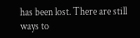has been lost. There are still ways to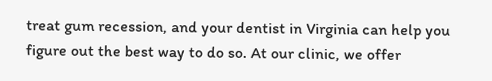treat gum recession, and your dentist in Virginia can help you figure out the best way to do so. At our clinic, we offer